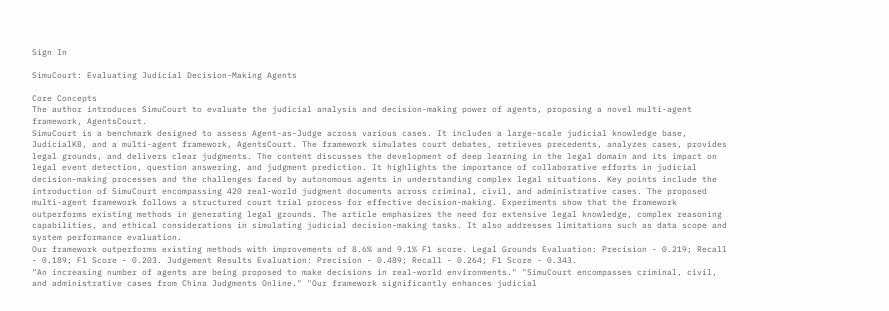Sign In

SimuCourt: Evaluating Judicial Decision-Making Agents

Core Concepts
The author introduces SimuCourt to evaluate the judicial analysis and decision-making power of agents, proposing a novel multi-agent framework, AgentsCourt.
SimuCourt is a benchmark designed to assess Agent-as-Judge across various cases. It includes a large-scale judicial knowledge base, JudicialKB, and a multi-agent framework, AgentsCourt. The framework simulates court debates, retrieves precedents, analyzes cases, provides legal grounds, and delivers clear judgments. The content discusses the development of deep learning in the legal domain and its impact on legal event detection, question answering, and judgment prediction. It highlights the importance of collaborative efforts in judicial decision-making processes and the challenges faced by autonomous agents in understanding complex legal situations. Key points include the introduction of SimuCourt encompassing 420 real-world judgment documents across criminal, civil, and administrative cases. The proposed multi-agent framework follows a structured court trial process for effective decision-making. Experiments show that the framework outperforms existing methods in generating legal grounds. The article emphasizes the need for extensive legal knowledge, complex reasoning capabilities, and ethical considerations in simulating judicial decision-making tasks. It also addresses limitations such as data scope and system performance evaluation.
Our framework outperforms existing methods with improvements of 8.6% and 9.1% F1 score. Legal Grounds Evaluation: Precision - 0.219; Recall - 0.189; F1 Score - 0.203. Judgement Results Evaluation: Precision - 0.489; Recall - 0.264; F1 Score - 0.343.
"An increasing number of agents are being proposed to make decisions in real-world environments." "SimuCourt encompasses criminal, civil, and administrative cases from China Judgments Online." "Our framework significantly enhances judicial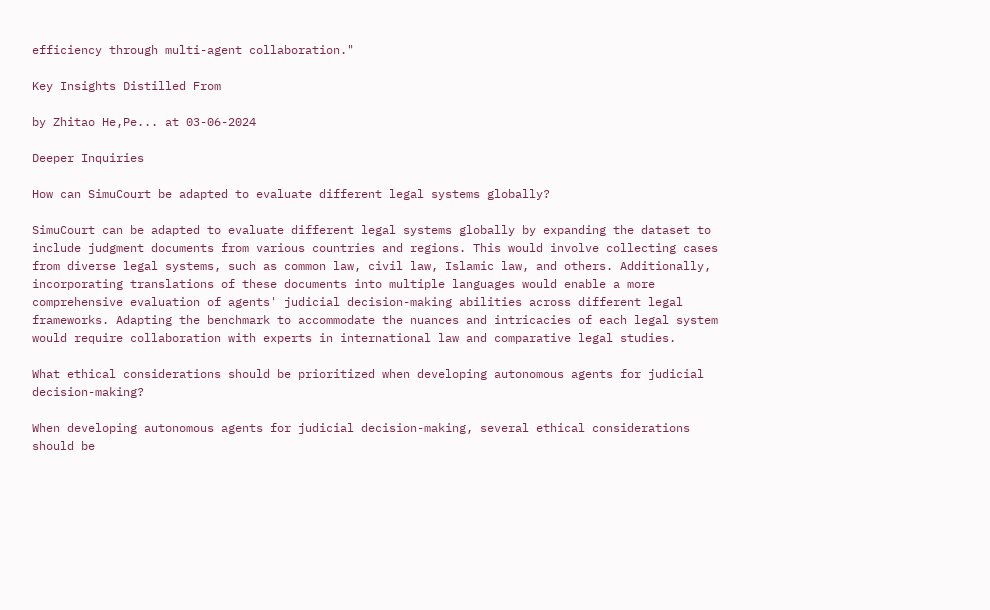efficiency through multi-agent collaboration."

Key Insights Distilled From

by Zhitao He,Pe... at 03-06-2024

Deeper Inquiries

How can SimuCourt be adapted to evaluate different legal systems globally?

SimuCourt can be adapted to evaluate different legal systems globally by expanding the dataset to include judgment documents from various countries and regions. This would involve collecting cases from diverse legal systems, such as common law, civil law, Islamic law, and others. Additionally, incorporating translations of these documents into multiple languages would enable a more comprehensive evaluation of agents' judicial decision-making abilities across different legal frameworks. Adapting the benchmark to accommodate the nuances and intricacies of each legal system would require collaboration with experts in international law and comparative legal studies.

What ethical considerations should be prioritized when developing autonomous agents for judicial decision-making?

When developing autonomous agents for judicial decision-making, several ethical considerations should be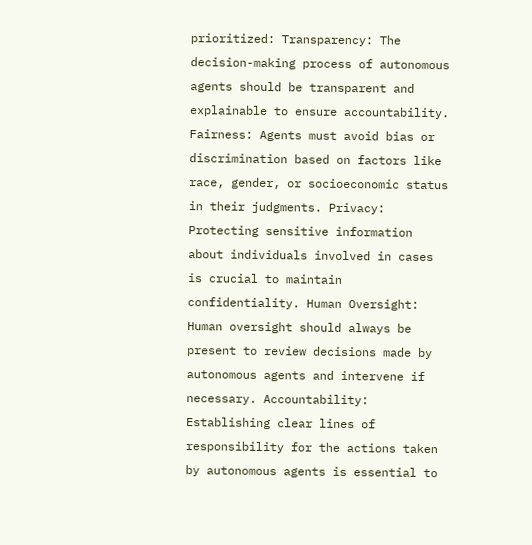prioritized: Transparency: The decision-making process of autonomous agents should be transparent and explainable to ensure accountability. Fairness: Agents must avoid bias or discrimination based on factors like race, gender, or socioeconomic status in their judgments. Privacy: Protecting sensitive information about individuals involved in cases is crucial to maintain confidentiality. Human Oversight: Human oversight should always be present to review decisions made by autonomous agents and intervene if necessary. Accountability: Establishing clear lines of responsibility for the actions taken by autonomous agents is essential to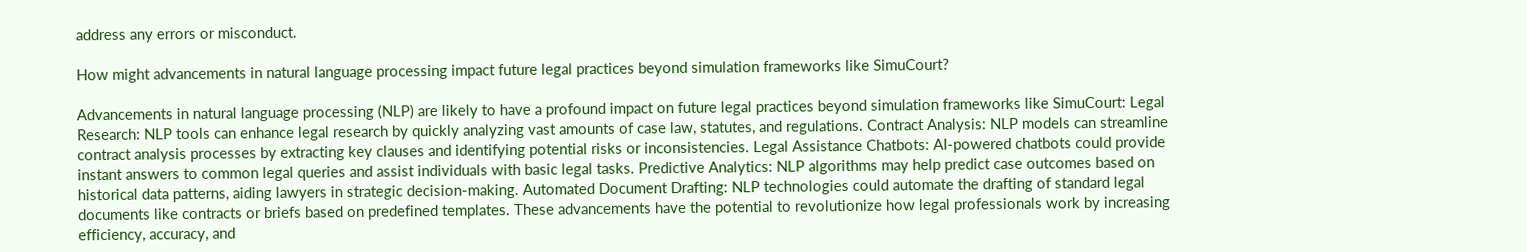address any errors or misconduct.

How might advancements in natural language processing impact future legal practices beyond simulation frameworks like SimuCourt?

Advancements in natural language processing (NLP) are likely to have a profound impact on future legal practices beyond simulation frameworks like SimuCourt: Legal Research: NLP tools can enhance legal research by quickly analyzing vast amounts of case law, statutes, and regulations. Contract Analysis: NLP models can streamline contract analysis processes by extracting key clauses and identifying potential risks or inconsistencies. Legal Assistance Chatbots: AI-powered chatbots could provide instant answers to common legal queries and assist individuals with basic legal tasks. Predictive Analytics: NLP algorithms may help predict case outcomes based on historical data patterns, aiding lawyers in strategic decision-making. Automated Document Drafting: NLP technologies could automate the drafting of standard legal documents like contracts or briefs based on predefined templates. These advancements have the potential to revolutionize how legal professionals work by increasing efficiency, accuracy, and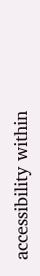accessibility within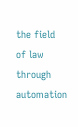the field of law through automation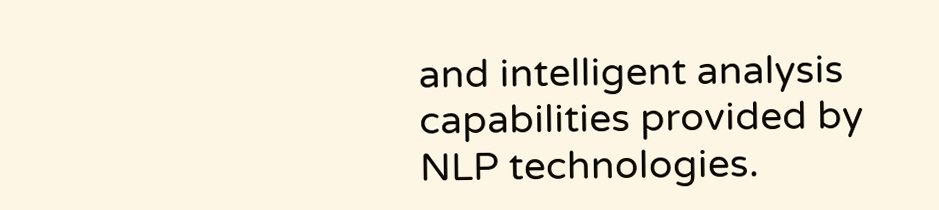and intelligent analysis capabilities provided by NLP technologies.